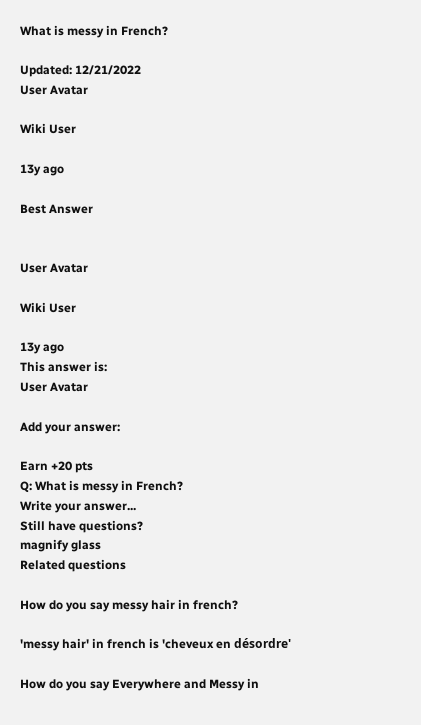What is messy in French?

Updated: 12/21/2022
User Avatar

Wiki User

13y ago

Best Answer


User Avatar

Wiki User

13y ago
This answer is:
User Avatar

Add your answer:

Earn +20 pts
Q: What is messy in French?
Write your answer...
Still have questions?
magnify glass
Related questions

How do you say messy hair in french?

'messy hair' in french is 'cheveux en désordre'

How do you say Everywhere and Messy in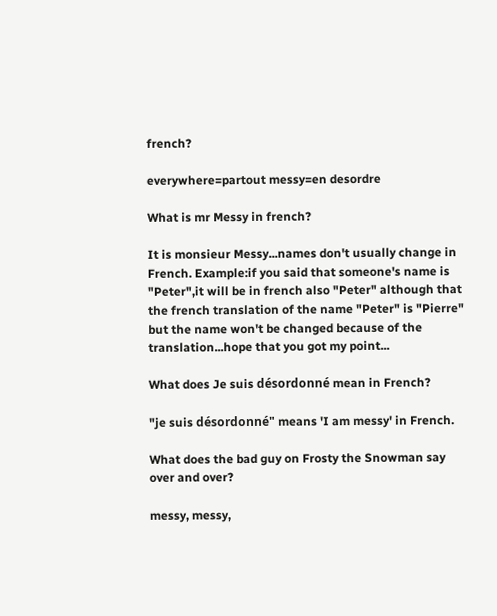french?

everywhere=partout messy=en desordre

What is mr Messy in french?

It is monsieur Messy...names don't usually change in French. Example:if you said that someone's name is "Peter",it will be in french also "Peter" although that the french translation of the name "Peter" is "Pierre" but the name won't be changed because of the translation...hope that you got my point...

What does Je suis désordonné mean in French?

"je suis désordonné" means 'I am messy' in French.

What does the bad guy on Frosty the Snowman say over and over?

messy, messy,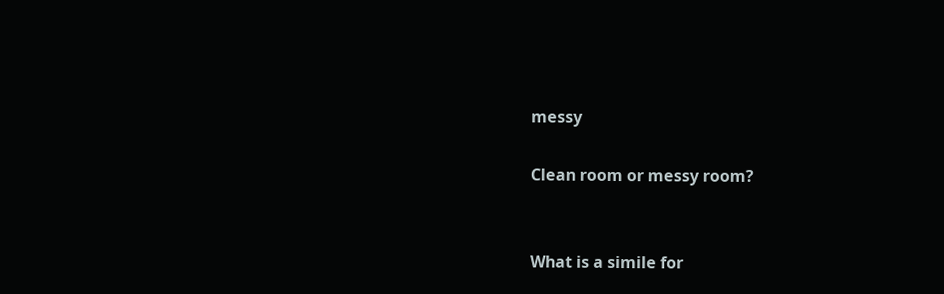messy

Clean room or messy room?


What is a simile for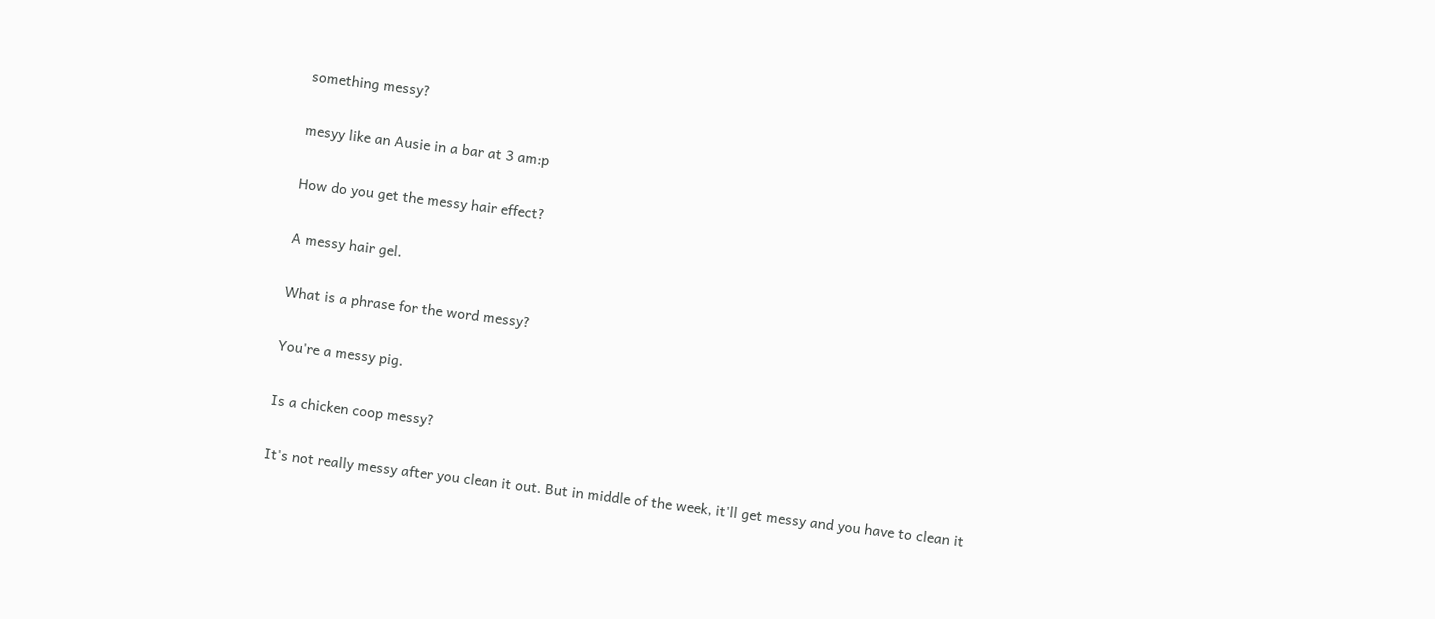something messy?

mesyy like an Ausie in a bar at 3 am:p

How do you get the messy hair effect?

A messy hair gel.

What is a phrase for the word messy?

You're a messy pig.

Is a chicken coop messy?

It's not really messy after you clean it out. But in middle of the week, it'll get messy and you have to clean it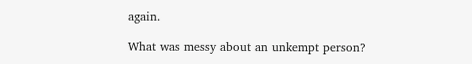again.

What was messy about an unkempt person?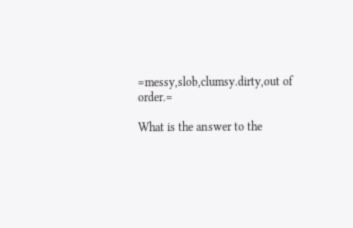=messy,slob,clumsy.dirty,out of order.=

What is the answer to the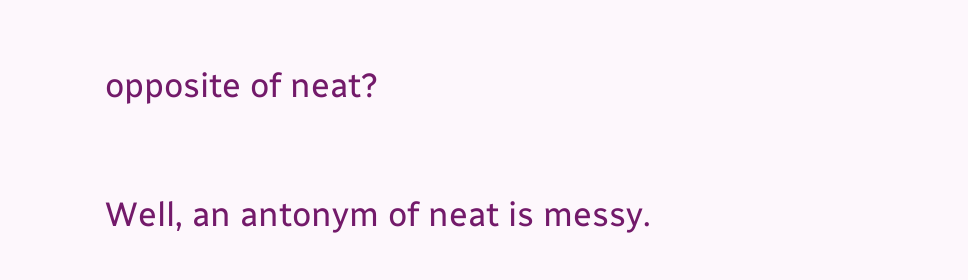opposite of neat?

Well, an antonym of neat is messy.